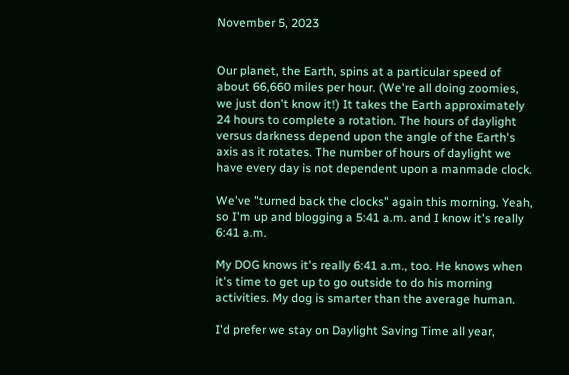November 5, 2023


Our planet, the Earth, spins at a particular speed of about 66,660 miles per hour. (We're all doing zoomies, we just don't know it!) It takes the Earth approximately 24 hours to complete a rotation. The hours of daylight versus darkness depend upon the angle of the Earth's axis as it rotates. The number of hours of daylight we have every day is not dependent upon a manmade clock.

We've "turned back the clocks" again this morning. Yeah, so I'm up and blogging a 5:41 a.m. and I know it's really 6:41 a.m.

My DOG knows it's really 6:41 a.m., too. He knows when it's time to get up to go outside to do his morning activities. My dog is smarter than the average human.

I'd prefer we stay on Daylight Saving Time all year,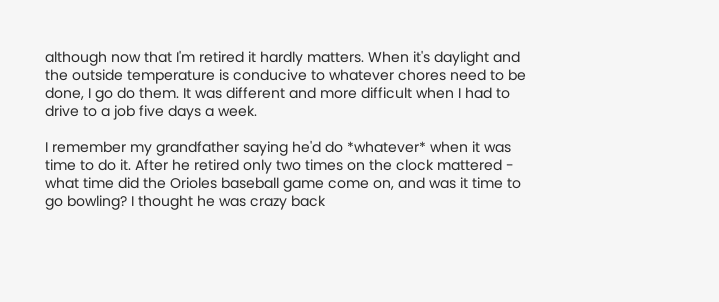although now that I'm retired it hardly matters. When it's daylight and the outside temperature is conducive to whatever chores need to be done, I go do them. It was different and more difficult when I had to drive to a job five days a week.

I remember my grandfather saying he'd do *whatever* when it was time to do it. After he retired only two times on the clock mattered - what time did the Orioles baseball game come on, and was it time to go bowling? I thought he was crazy back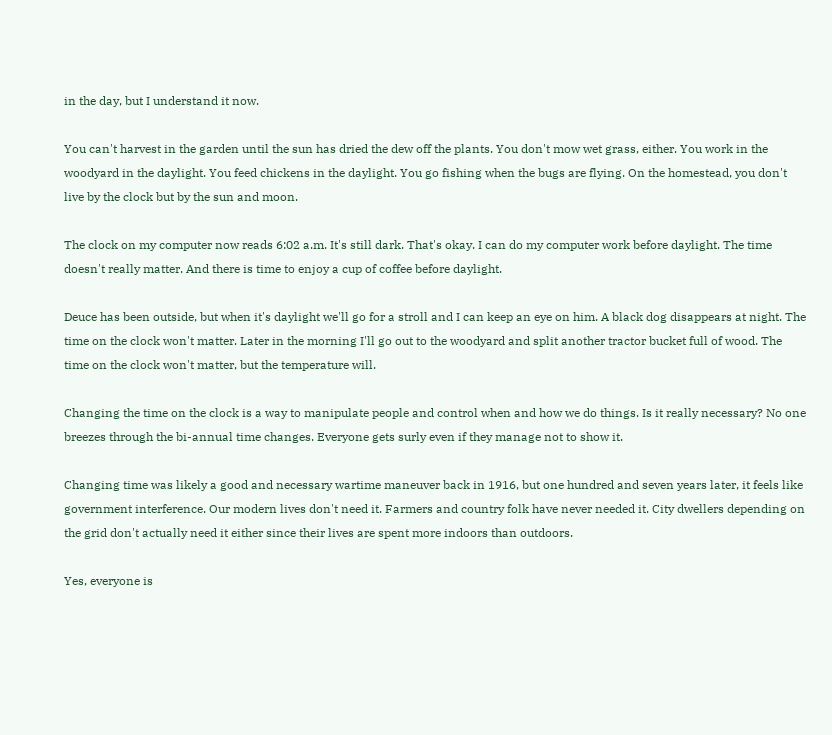in the day, but I understand it now.

You can't harvest in the garden until the sun has dried the dew off the plants. You don't mow wet grass, either. You work in the woodyard in the daylight. You feed chickens in the daylight. You go fishing when the bugs are flying. On the homestead, you don't live by the clock but by the sun and moon.

The clock on my computer now reads 6:02 a.m. It's still dark. That's okay. I can do my computer work before daylight. The time doesn't really matter. And there is time to enjoy a cup of coffee before daylight.

Deuce has been outside, but when it's daylight we'll go for a stroll and I can keep an eye on him. A black dog disappears at night. The time on the clock won't matter. Later in the morning I'll go out to the woodyard and split another tractor bucket full of wood. The time on the clock won't matter, but the temperature will.

Changing the time on the clock is a way to manipulate people and control when and how we do things. Is it really necessary? No one breezes through the bi-annual time changes. Everyone gets surly even if they manage not to show it.

Changing time was likely a good and necessary wartime maneuver back in 1916, but one hundred and seven years later, it feels like government interference. Our modern lives don't need it. Farmers and country folk have never needed it. City dwellers depending on the grid don't actually need it either since their lives are spent more indoors than outdoors.

Yes, everyone is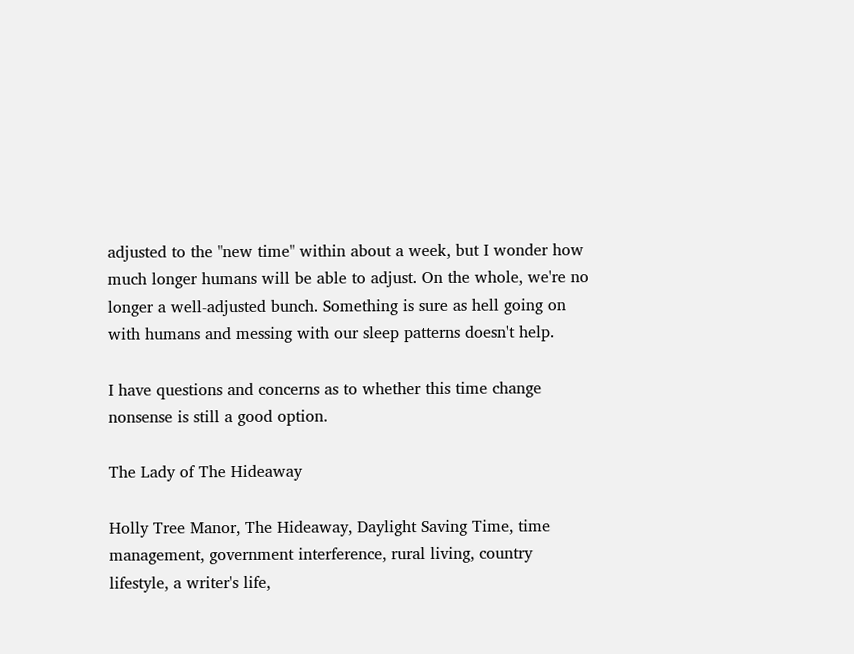adjusted to the "new time" within about a week, but I wonder how much longer humans will be able to adjust. On the whole, we're no longer a well-adjusted bunch. Something is sure as hell going on with humans and messing with our sleep patterns doesn't help.

I have questions and concerns as to whether this time change nonsense is still a good option.

The Lady of The Hideaway

Holly Tree Manor, The Hideaway, Daylight Saving Time, time management, government interference, rural living, country lifestyle, a writer's life,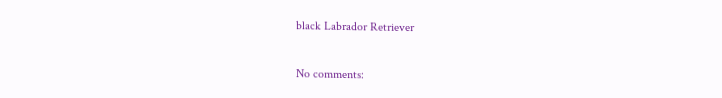black Labrador Retriever

No comments: